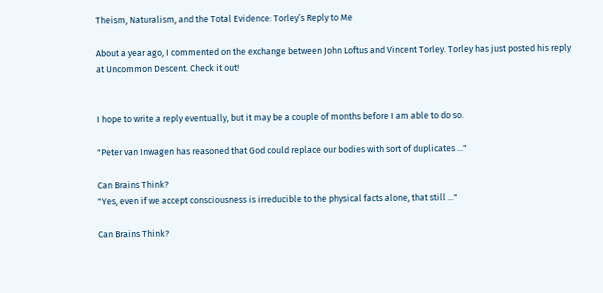Theism, Naturalism, and the Total Evidence: Torley’s Reply to Me

About a year ago, I commented on the exchange between John Loftus and Vincent Torley. Torley has just posted his reply at Uncommon Descent. Check it out!


I hope to write a reply eventually, but it may be a couple of months before I am able to do so.

"Peter van Inwagen has reasoned that God could replace our bodies with sort of duplicates ..."

Can Brains Think?
"Yes, even if we accept consciousness is irreducible to the physical facts alone, that still ..."

Can Brains Think?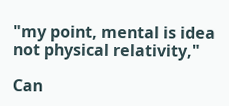"my point, mental is idea not physical relativity,"

Can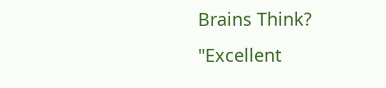Brains Think?
"Excellent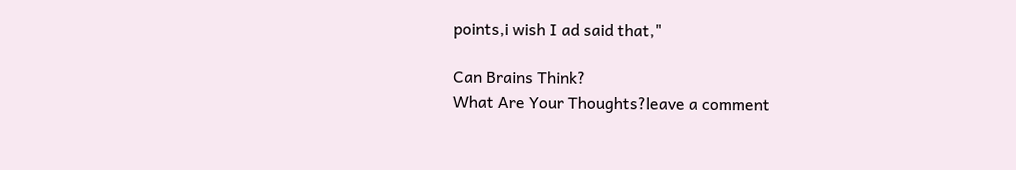points,i wish I ad said that,"

Can Brains Think?
What Are Your Thoughts?leave a comment